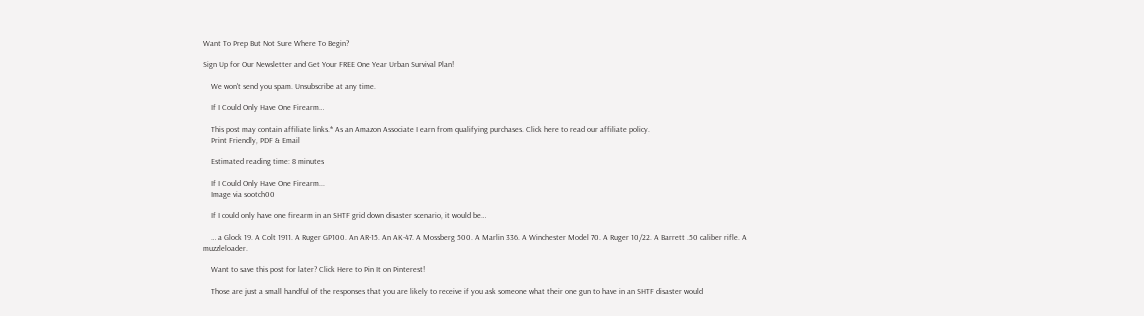Want To Prep But Not Sure Where To Begin?

Sign Up for Our Newsletter and Get Your FREE One Year Urban Survival Plan!

    We won't send you spam. Unsubscribe at any time.

    If I Could Only Have One Firearm…

    This post may contain affiliate links.* As an Amazon Associate I earn from qualifying purchases. Click here to read our affiliate policy.
    Print Friendly, PDF & Email

    Estimated reading time: 8 minutes

    If I Could Only Have One Firearm...
    Image via sootch00

    If I could only have one firearm in an SHTF grid down disaster scenario, it would be…

    … a Glock 19. A Colt 1911. A Ruger GP100. An AR-15. An AK-47. A Mossberg 500. A Marlin 336. A Winchester Model 70. A Ruger 10/22. A Barrett .50 caliber rifle. A muzzleloader.

    Want to save this post for later? Click Here to Pin It on Pinterest!

    Those are just a small handful of the responses that you are likely to receive if you ask someone what their one gun to have in an SHTF disaster would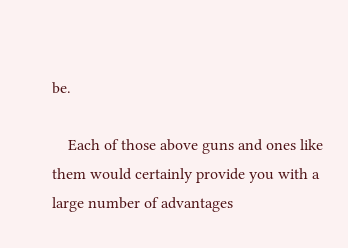be.

    Each of those above guns and ones like them would certainly provide you with a large number of advantages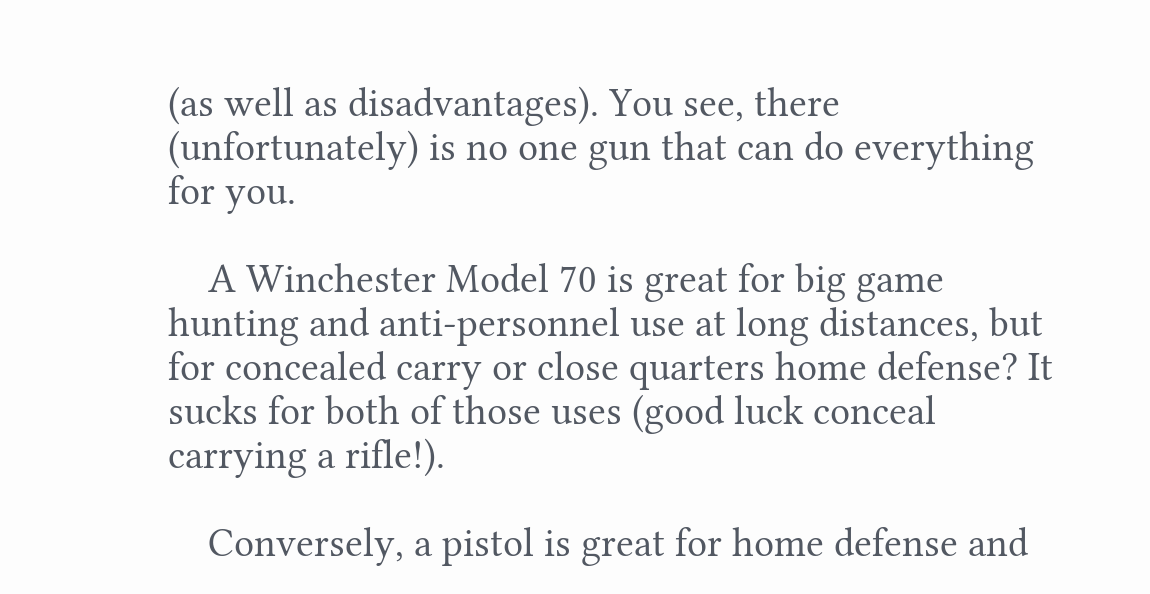(as well as disadvantages). You see, there (unfortunately) is no one gun that can do everything for you.

    A Winchester Model 70 is great for big game hunting and anti-personnel use at long distances, but for concealed carry or close quarters home defense? It sucks for both of those uses (good luck conceal carrying a rifle!).

    Conversely, a pistol is great for home defense and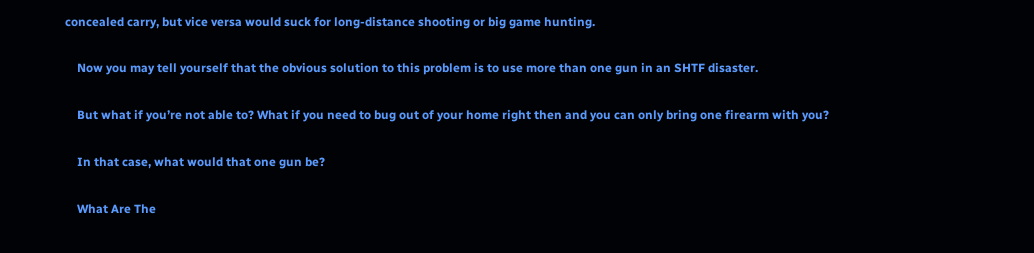concealed carry, but vice versa would suck for long-distance shooting or big game hunting.

    Now you may tell yourself that the obvious solution to this problem is to use more than one gun in an SHTF disaster.

    But what if you’re not able to? What if you need to bug out of your home right then and you can only bring one firearm with you?

    In that case, what would that one gun be?

    What Are The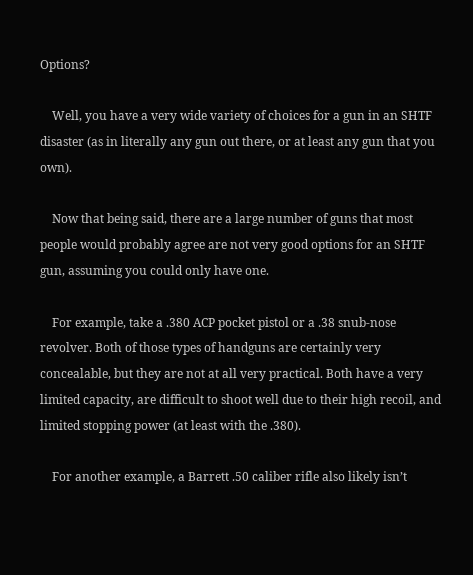Options?

    Well, you have a very wide variety of choices for a gun in an SHTF disaster (as in literally any gun out there, or at least any gun that you own).

    Now that being said, there are a large number of guns that most people would probably agree are not very good options for an SHTF gun, assuming you could only have one.

    For example, take a .380 ACP pocket pistol or a .38 snub-nose revolver. Both of those types of handguns are certainly very concealable, but they are not at all very practical. Both have a very limited capacity, are difficult to shoot well due to their high recoil, and limited stopping power (at least with the .380).

    For another example, a Barrett .50 caliber rifle also likely isn’t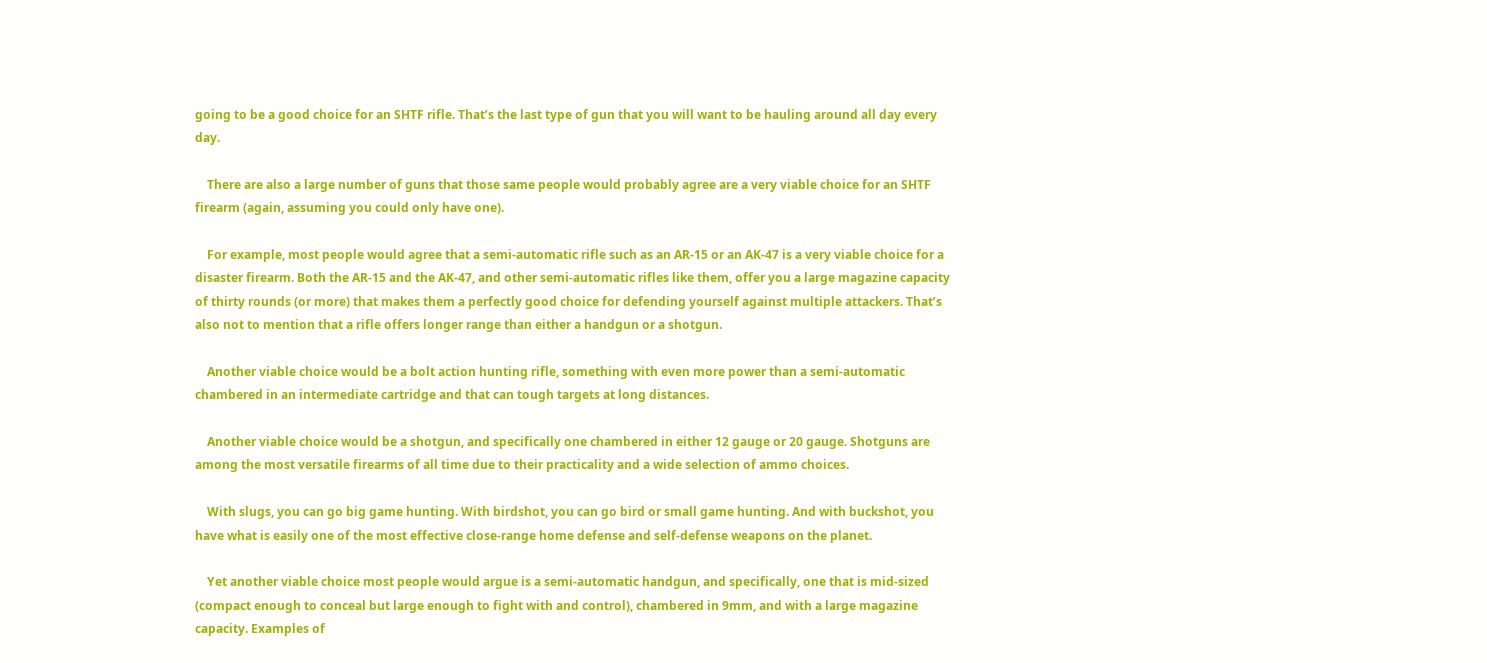going to be a good choice for an SHTF rifle. That’s the last type of gun that you will want to be hauling around all day every day.

    There are also a large number of guns that those same people would probably agree are a very viable choice for an SHTF firearm (again, assuming you could only have one).

    For example, most people would agree that a semi-automatic rifle such as an AR-15 or an AK-47 is a very viable choice for a disaster firearm. Both the AR-15 and the AK-47, and other semi-automatic rifles like them, offer you a large magazine capacity of thirty rounds (or more) that makes them a perfectly good choice for defending yourself against multiple attackers. That’s also not to mention that a rifle offers longer range than either a handgun or a shotgun.

    Another viable choice would be a bolt action hunting rifle, something with even more power than a semi-automatic chambered in an intermediate cartridge and that can tough targets at long distances.

    Another viable choice would be a shotgun, and specifically one chambered in either 12 gauge or 20 gauge. Shotguns are among the most versatile firearms of all time due to their practicality and a wide selection of ammo choices.

    With slugs, you can go big game hunting. With birdshot, you can go bird or small game hunting. And with buckshot, you have what is easily one of the most effective close-range home defense and self-defense weapons on the planet.

    Yet another viable choice most people would argue is a semi-automatic handgun, and specifically, one that is mid-sized (compact enough to conceal but large enough to fight with and control), chambered in 9mm, and with a large magazine capacity. Examples of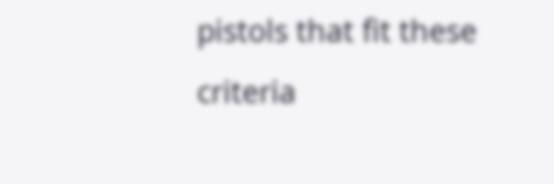pistols that fit these criteria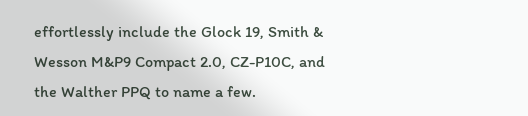effortlessly include the Glock 19, Smith & Wesson M&P9 Compact 2.0, CZ-P10C, and the Walther PPQ to name a few.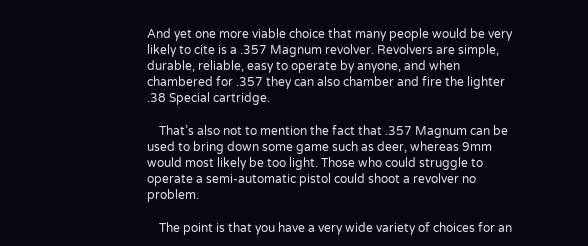And yet one more viable choice that many people would be very likely to cite is a .357 Magnum revolver. Revolvers are simple, durable, reliable, easy to operate by anyone, and when chambered for .357 they can also chamber and fire the lighter .38 Special cartridge.

    That’s also not to mention the fact that .357 Magnum can be used to bring down some game such as deer, whereas 9mm would most likely be too light. Those who could struggle to operate a semi-automatic pistol could shoot a revolver no problem.

    The point is that you have a very wide variety of choices for an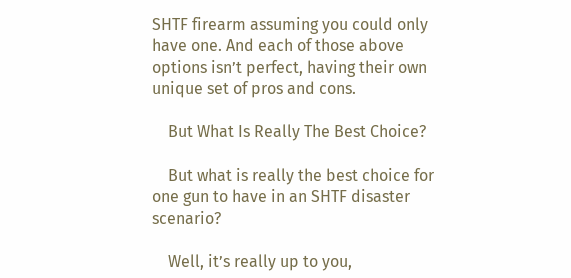SHTF firearm assuming you could only have one. And each of those above options isn’t perfect, having their own unique set of pros and cons.

    But What Is Really The Best Choice?

    But what is really the best choice for one gun to have in an SHTF disaster scenario?

    Well, it’s really up to you,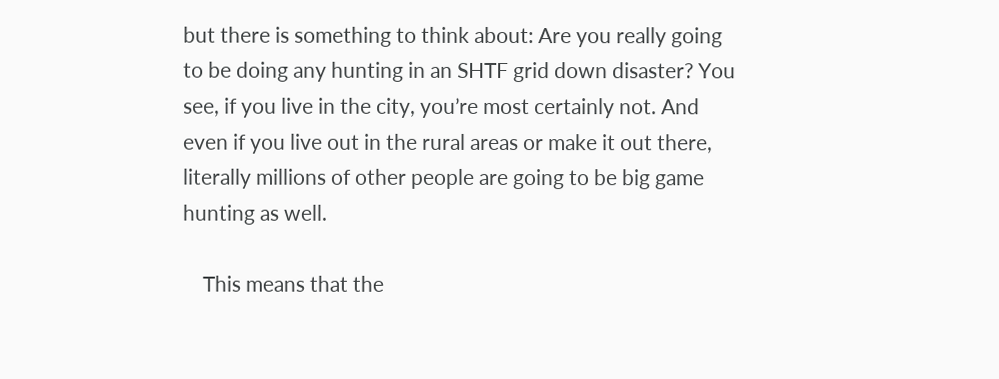but there is something to think about: Are you really going to be doing any hunting in an SHTF grid down disaster? You see, if you live in the city, you’re most certainly not. And even if you live out in the rural areas or make it out there, literally millions of other people are going to be big game hunting as well.

    This means that the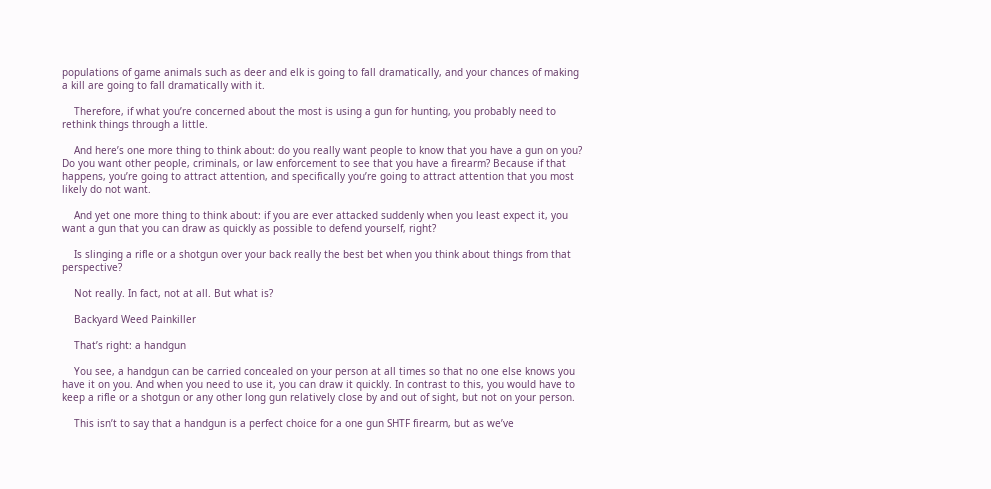populations of game animals such as deer and elk is going to fall dramatically, and your chances of making a kill are going to fall dramatically with it.

    Therefore, if what you’re concerned about the most is using a gun for hunting, you probably need to rethink things through a little.

    And here’s one more thing to think about: do you really want people to know that you have a gun on you? Do you want other people, criminals, or law enforcement to see that you have a firearm? Because if that happens, you’re going to attract attention, and specifically you’re going to attract attention that you most likely do not want.

    And yet one more thing to think about: if you are ever attacked suddenly when you least expect it, you want a gun that you can draw as quickly as possible to defend yourself, right?

    Is slinging a rifle or a shotgun over your back really the best bet when you think about things from that perspective?

    Not really. In fact, not at all. But what is?

    Backyard Weed Painkiller

    That’s right: a handgun

    You see, a handgun can be carried concealed on your person at all times so that no one else knows you have it on you. And when you need to use it, you can draw it quickly. In contrast to this, you would have to keep a rifle or a shotgun or any other long gun relatively close by and out of sight, but not on your person.

    This isn’t to say that a handgun is a perfect choice for a one gun SHTF firearm, but as we’ve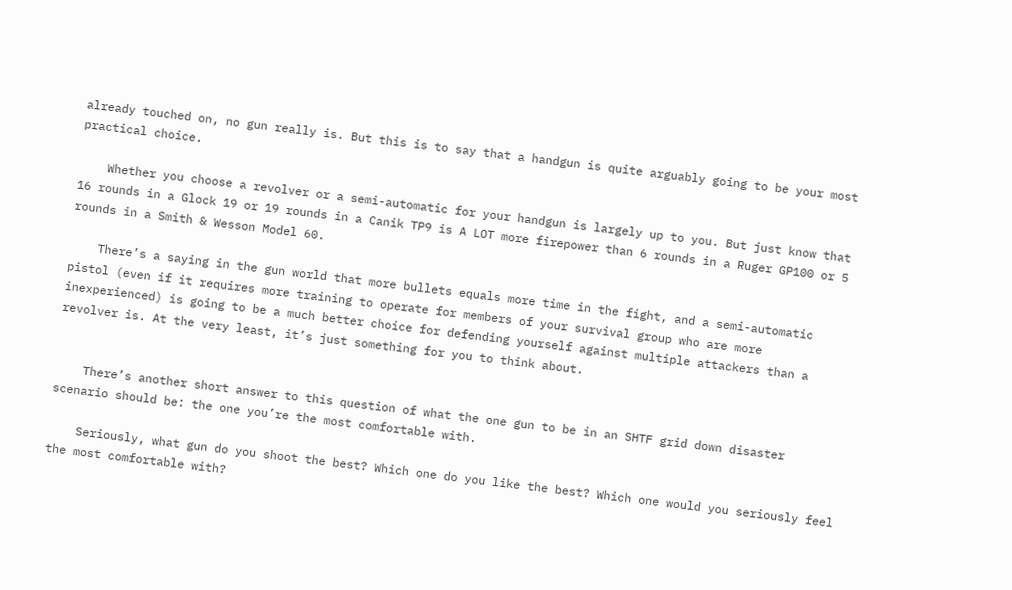already touched on, no gun really is. But this is to say that a handgun is quite arguably going to be your most practical choice.

    Whether you choose a revolver or a semi-automatic for your handgun is largely up to you. But just know that 16 rounds in a Glock 19 or 19 rounds in a Canik TP9 is A LOT more firepower than 6 rounds in a Ruger GP100 or 5 rounds in a Smith & Wesson Model 60.

    There’s a saying in the gun world that more bullets equals more time in the fight, and a semi-automatic pistol (even if it requires more training to operate for members of your survival group who are more inexperienced) is going to be a much better choice for defending yourself against multiple attackers than a revolver is. At the very least, it’s just something for you to think about.


    There’s another short answer to this question of what the one gun to be in an SHTF grid down disaster scenario should be: the one you’re the most comfortable with.

    Seriously, what gun do you shoot the best? Which one do you like the best? Which one would you seriously feel the most comfortable with?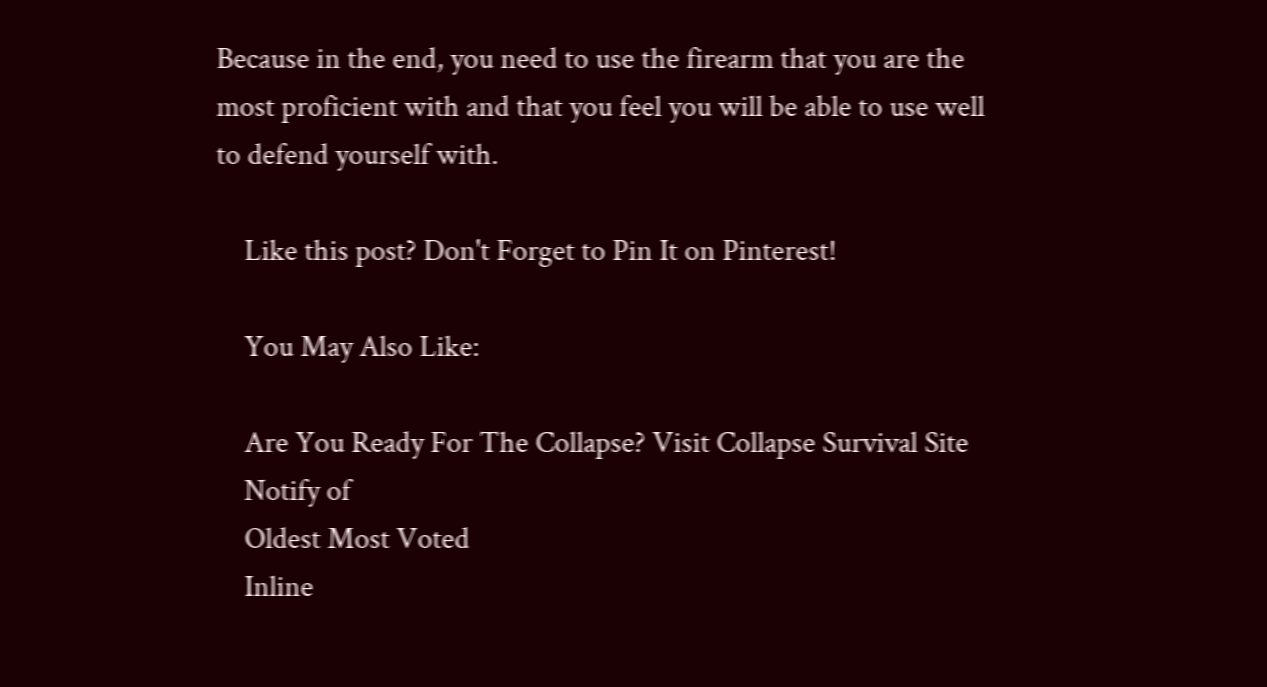Because in the end, you need to use the firearm that you are the most proficient with and that you feel you will be able to use well to defend yourself with.

    Like this post? Don't Forget to Pin It on Pinterest!

    You May Also Like:

    Are You Ready For The Collapse? Visit Collapse Survival Site
    Notify of
    Oldest Most Voted
    Inline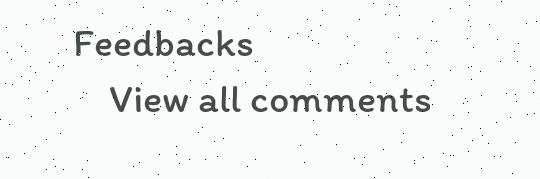Feedbacks
    View all comments